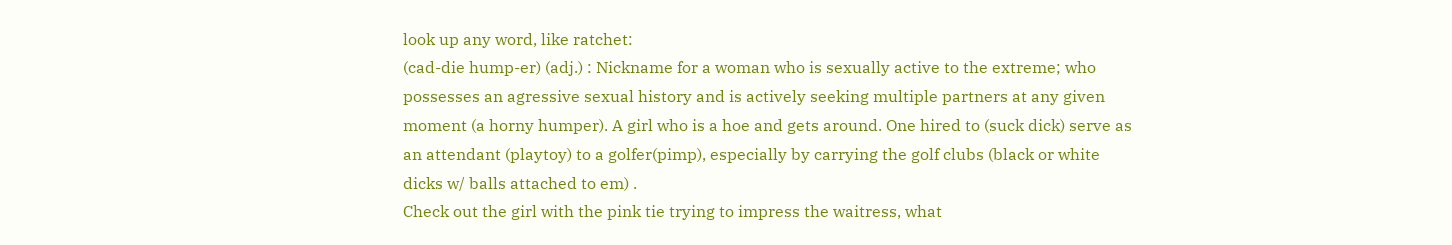look up any word, like ratchet:
(cad-die hump-er) (adj.) : Nickname for a woman who is sexually active to the extreme; who possesses an agressive sexual history and is actively seeking multiple partners at any given moment (a horny humper). A girl who is a hoe and gets around. One hired to (suck dick) serve as an attendant (playtoy) to a golfer(pimp), especially by carrying the golf clubs (black or white dicks w/ balls attached to em) .
Check out the girl with the pink tie trying to impress the waitress, what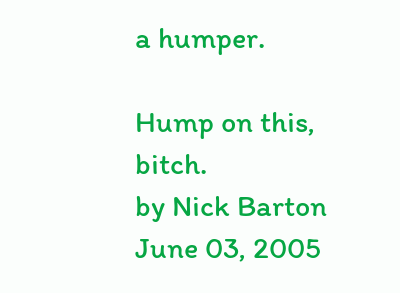a humper.

Hump on this, bitch.
by Nick Barton June 03, 2005